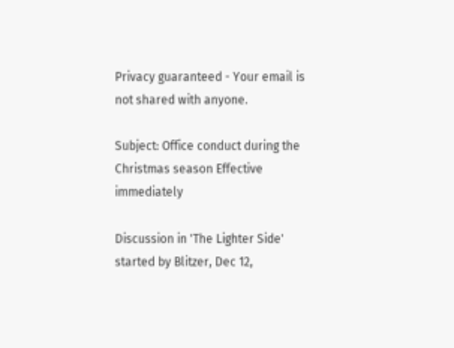Privacy guaranteed - Your email is not shared with anyone.

Subject: Office conduct during the Christmas season Effective immediately

Discussion in 'The Lighter Side' started by Blitzer, Dec 12,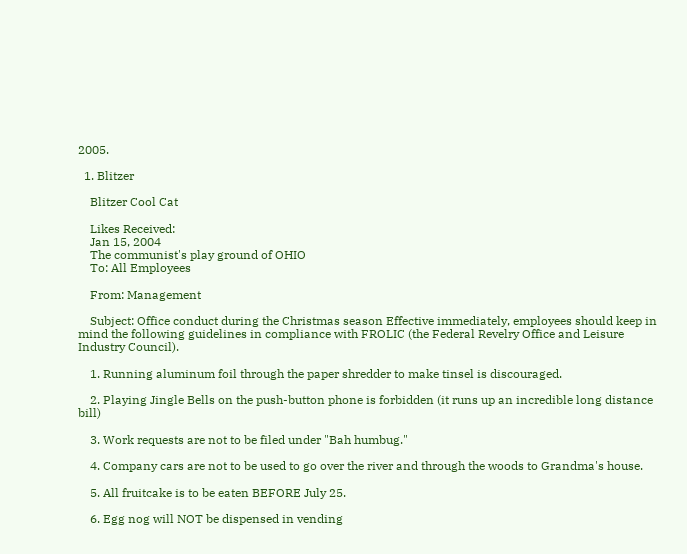2005.

  1. Blitzer

    Blitzer Cool Cat

    Likes Received:
    Jan 15, 2004
    The communist's play ground of OHIO
    To: All Employees

    From: Management

    Subject: Office conduct during the Christmas season Effective immediately, employees should keep in mind the following guidelines in compliance with FROLIC (the Federal Revelry Office and Leisure Industry Council).

    1. Running aluminum foil through the paper shredder to make tinsel is discouraged.

    2. Playing Jingle Bells on the push-button phone is forbidden (it runs up an incredible long distance bill)

    3. Work requests are not to be filed under "Bah humbug."

    4. Company cars are not to be used to go over the river and through the woods to Grandma's house.

    5. All fruitcake is to be eaten BEFORE July 25.

    6. Egg nog will NOT be dispensed in vending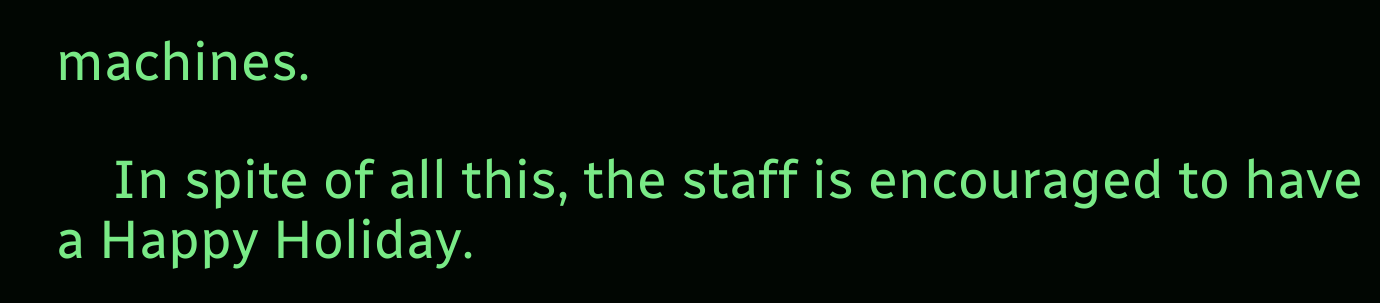machines.

    In spite of all this, the staff is encouraged to have a Happy Holiday.